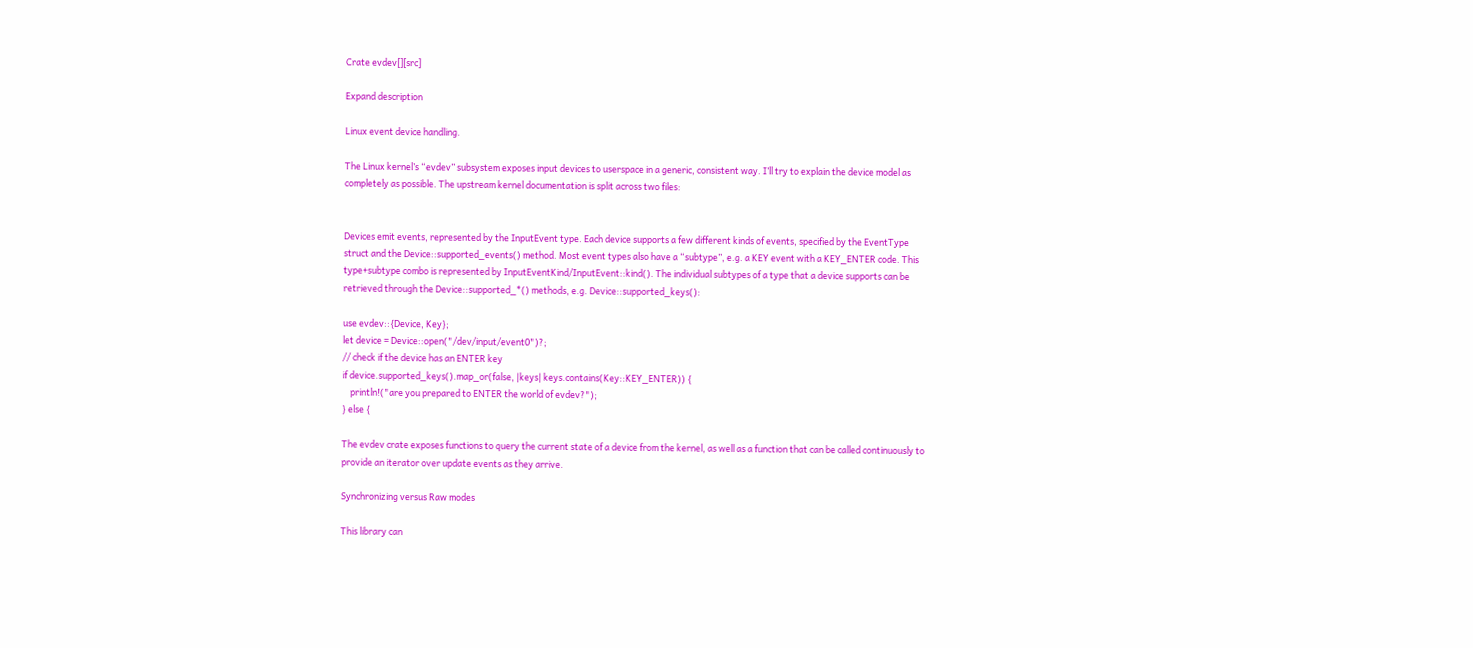Crate evdev[][src]

Expand description

Linux event device handling.

The Linux kernel’s “evdev” subsystem exposes input devices to userspace in a generic, consistent way. I’ll try to explain the device model as completely as possible. The upstream kernel documentation is split across two files:


Devices emit events, represented by the InputEvent type. Each device supports a few different kinds of events, specified by the EventType struct and the Device::supported_events() method. Most event types also have a “subtype”, e.g. a KEY event with a KEY_ENTER code. This type+subtype combo is represented by InputEventKind/InputEvent::kind(). The individual subtypes of a type that a device supports can be retrieved through the Device::supported_*() methods, e.g. Device::supported_keys():

use evdev::{Device, Key};
let device = Device::open("/dev/input/event0")?;
// check if the device has an ENTER key
if device.supported_keys().map_or(false, |keys| keys.contains(Key::KEY_ENTER)) {
    println!("are you prepared to ENTER the world of evdev?");
} else {

The evdev crate exposes functions to query the current state of a device from the kernel, as well as a function that can be called continuously to provide an iterator over update events as they arrive.

Synchronizing versus Raw modes

This library can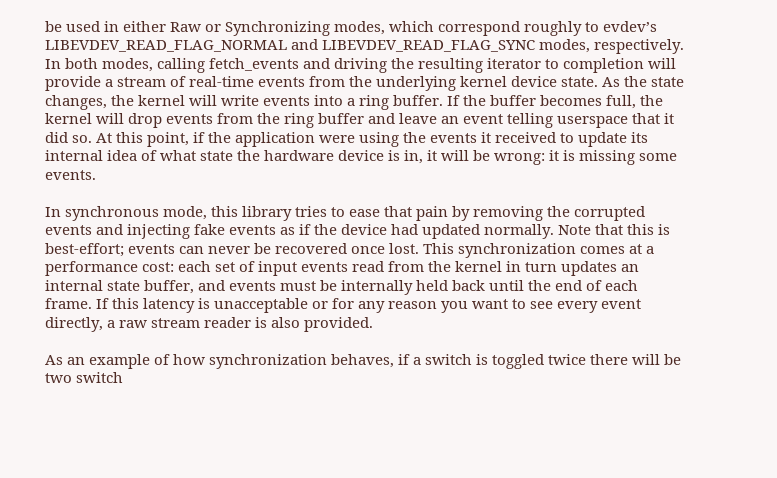be used in either Raw or Synchronizing modes, which correspond roughly to evdev’s LIBEVDEV_READ_FLAG_NORMAL and LIBEVDEV_READ_FLAG_SYNC modes, respectively. In both modes, calling fetch_events and driving the resulting iterator to completion will provide a stream of real-time events from the underlying kernel device state. As the state changes, the kernel will write events into a ring buffer. If the buffer becomes full, the kernel will drop events from the ring buffer and leave an event telling userspace that it did so. At this point, if the application were using the events it received to update its internal idea of what state the hardware device is in, it will be wrong: it is missing some events.

In synchronous mode, this library tries to ease that pain by removing the corrupted events and injecting fake events as if the device had updated normally. Note that this is best-effort; events can never be recovered once lost. This synchronization comes at a performance cost: each set of input events read from the kernel in turn updates an internal state buffer, and events must be internally held back until the end of each frame. If this latency is unacceptable or for any reason you want to see every event directly, a raw stream reader is also provided.

As an example of how synchronization behaves, if a switch is toggled twice there will be two switch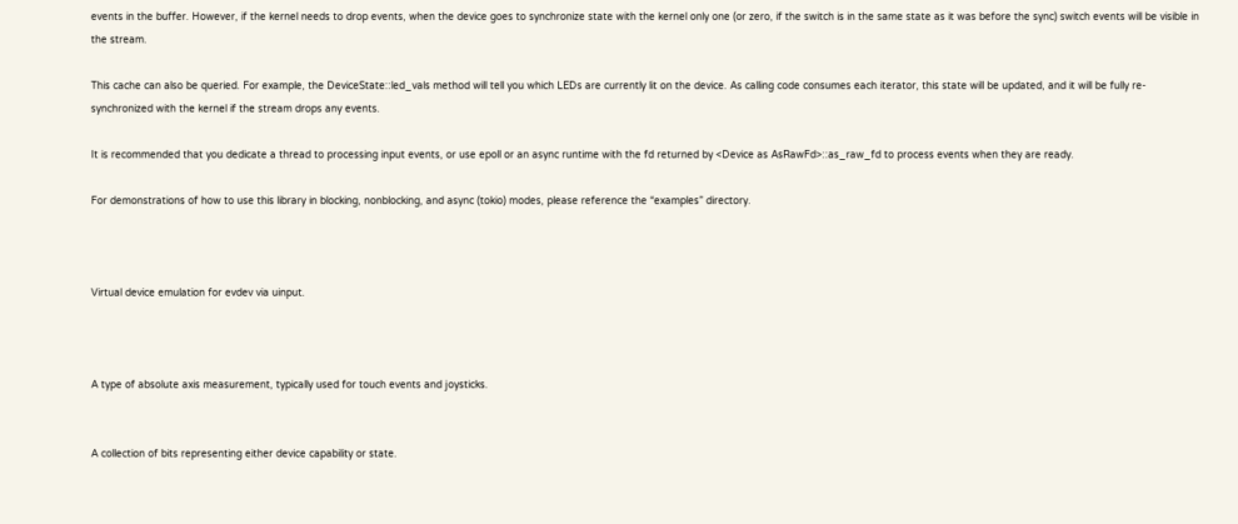events in the buffer. However, if the kernel needs to drop events, when the device goes to synchronize state with the kernel only one (or zero, if the switch is in the same state as it was before the sync) switch events will be visible in the stream.

This cache can also be queried. For example, the DeviceState::led_vals method will tell you which LEDs are currently lit on the device. As calling code consumes each iterator, this state will be updated, and it will be fully re-synchronized with the kernel if the stream drops any events.

It is recommended that you dedicate a thread to processing input events, or use epoll or an async runtime with the fd returned by <Device as AsRawFd>::as_raw_fd to process events when they are ready.

For demonstrations of how to use this library in blocking, nonblocking, and async (tokio) modes, please reference the “examples” directory.



Virtual device emulation for evdev via uinput.



A type of absolute axis measurement, typically used for touch events and joysticks.


A collection of bits representing either device capability or state.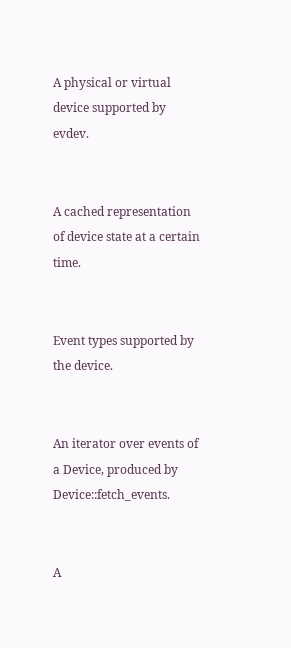A physical or virtual device supported by evdev.


A cached representation of device state at a certain time.


Event types supported by the device.


An iterator over events of a Device, produced by Device::fetch_events.


A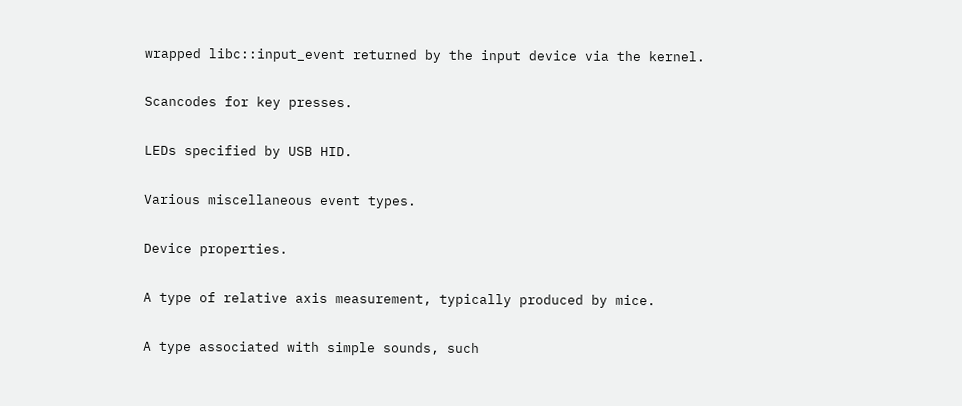wrapped libc::input_event returned by the input device via the kernel.


Scancodes for key presses.


LEDs specified by USB HID.


Various miscellaneous event types.


Device properties.


A type of relative axis measurement, typically produced by mice.


A type associated with simple sounds, such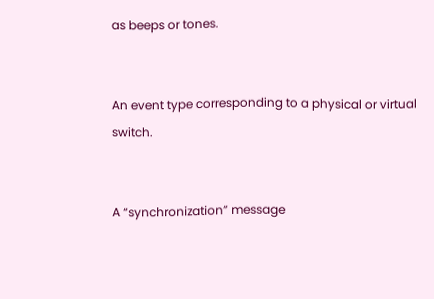as beeps or tones.


An event type corresponding to a physical or virtual switch.


A “synchronization” message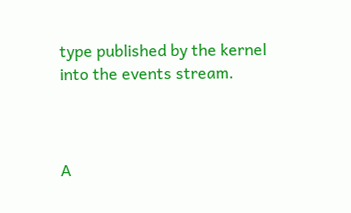type published by the kernel into the events stream.



A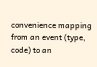convenience mapping from an event (type, code) to an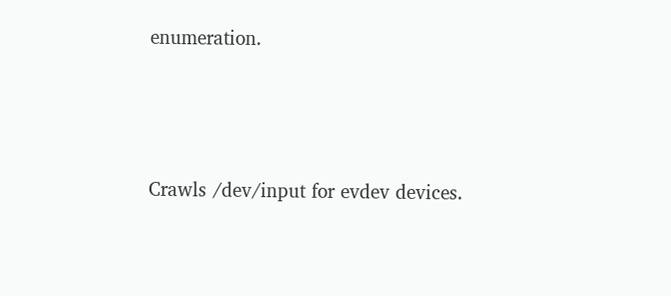enumeration.



Crawls /dev/input for evdev devices.